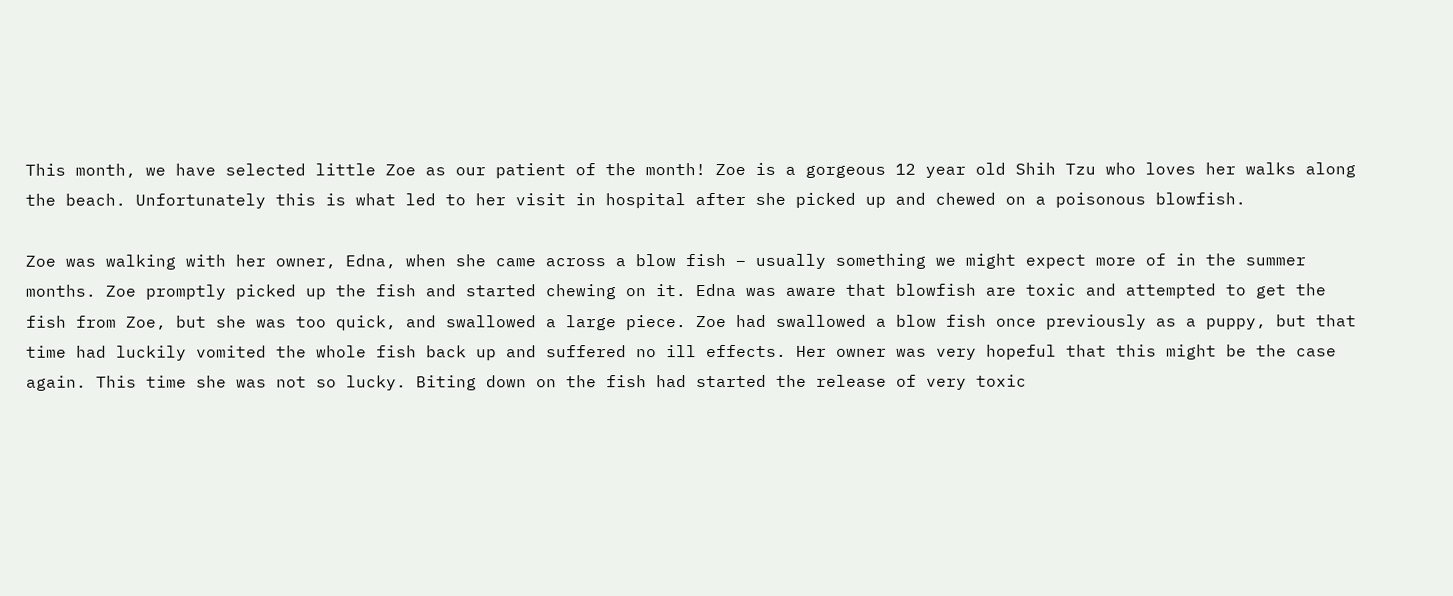This month, we have selected little Zoe as our patient of the month! Zoe is a gorgeous 12 year old Shih Tzu who loves her walks along the beach. Unfortunately this is what led to her visit in hospital after she picked up and chewed on a poisonous blowfish.

Zoe was walking with her owner, Edna, when she came across a blow fish – usually something we might expect more of in the summer months. Zoe promptly picked up the fish and started chewing on it. Edna was aware that blowfish are toxic and attempted to get the fish from Zoe, but she was too quick, and swallowed a large piece. Zoe had swallowed a blow fish once previously as a puppy, but that time had luckily vomited the whole fish back up and suffered no ill effects. Her owner was very hopeful that this might be the case again. This time she was not so lucky. Biting down on the fish had started the release of very toxic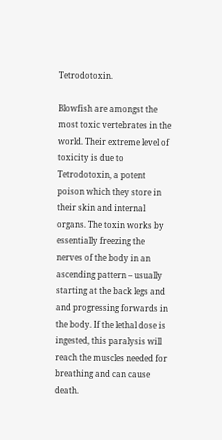Tetrodotoxin.

Blowfish are amongst the most toxic vertebrates in the world. Their extreme level of toxicity is due to Tetrodotoxin, a potent poison which they store in their skin and internal organs. The toxin works by essentially freezing the nerves of the body in an ascending pattern – usually starting at the back legs and and progressing forwards in the body. If the lethal dose is ingested, this paralysis will reach the muscles needed for breathing and can cause death.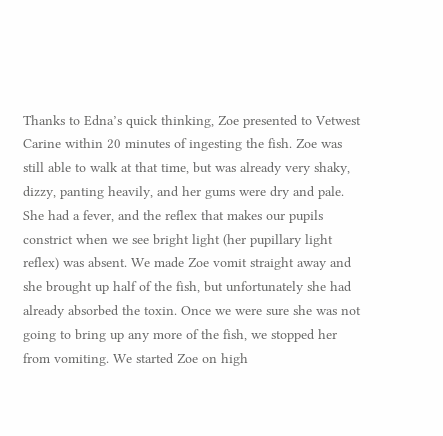Thanks to Edna’s quick thinking, Zoe presented to Vetwest Carine within 20 minutes of ingesting the fish. Zoe was still able to walk at that time, but was already very shaky, dizzy, panting heavily, and her gums were dry and pale. She had a fever, and the reflex that makes our pupils constrict when we see bright light (her pupillary light reflex) was absent. We made Zoe vomit straight away and she brought up half of the fish, but unfortunately she had already absorbed the toxin. Once we were sure she was not going to bring up any more of the fish, we stopped her from vomiting. We started Zoe on high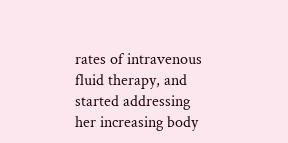rates of intravenous fluid therapy, and started addressing her increasing body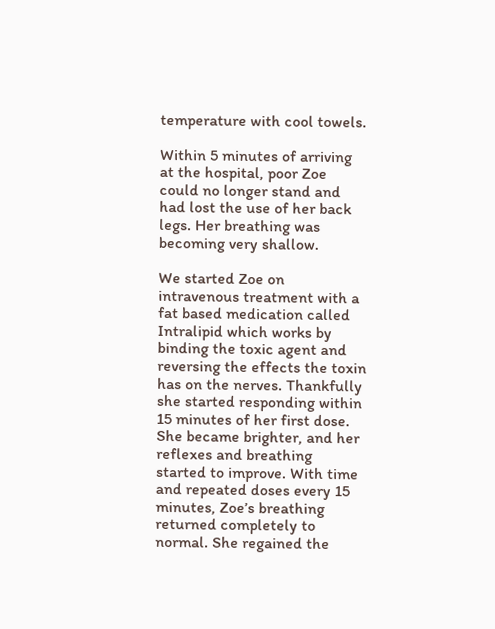temperature with cool towels.

Within 5 minutes of arriving at the hospital, poor Zoe could no longer stand and had lost the use of her back legs. Her breathing was becoming very shallow.

We started Zoe on intravenous treatment with a fat based medication called Intralipid which works by binding the toxic agent and reversing the effects the toxin has on the nerves. Thankfully she started responding within 15 minutes of her first dose. She became brighter, and her reflexes and breathing started to improve. With time and repeated doses every 15 minutes, Zoe’s breathing returned completely to normal. She regained the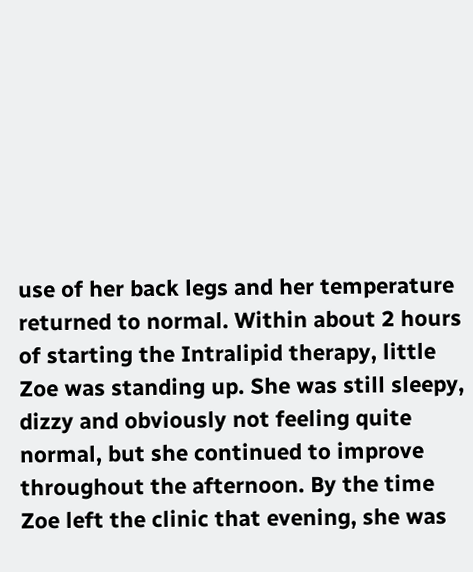use of her back legs and her temperature returned to normal. Within about 2 hours of starting the Intralipid therapy, little Zoe was standing up. She was still sleepy, dizzy and obviously not feeling quite normal, but she continued to improve throughout the afternoon. By the time Zoe left the clinic that evening, she was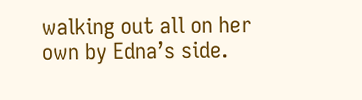walking out all on her own by Edna’s side.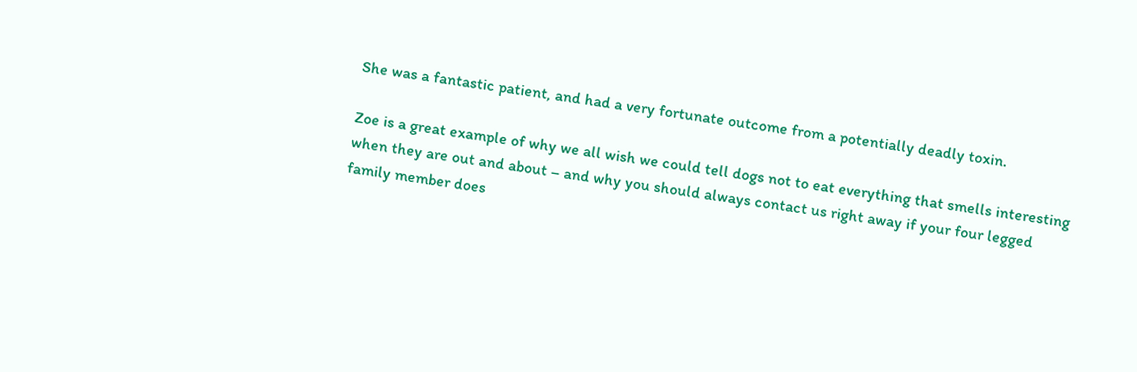She was a fantastic patient, and had a very fortunate outcome from a potentially deadly toxin.

Zoe is a great example of why we all wish we could tell dogs not to eat everything that smells interesting when they are out and about – and why you should always contact us right away if your four legged family member does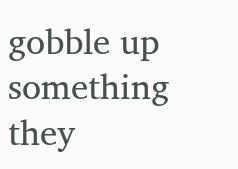gobble up something they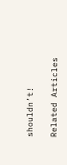shouldn’t!

Related Articles